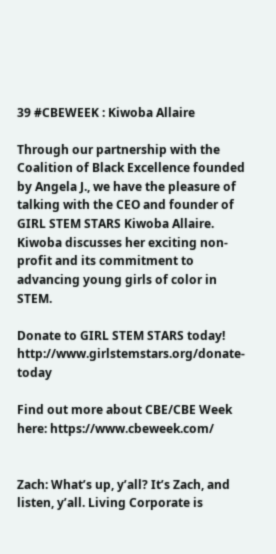39 #CBEWEEK : Kiwoba Allaire

Through our partnership with the Coalition of Black Excellence founded by Angela J., we have the pleasure of talking with the CEO and founder of GIRL STEM STARS Kiwoba Allaire. Kiwoba discusses her exciting non-profit and its commitment to advancing young girls of color in STEM.

Donate to GIRL STEM STARS today! http://www.girlstemstars.org/donate-today

Find out more about CBE/CBE Week here: https://www.cbeweek.com/


Zach: What’s up, y’all? It’s Zach, and listen, y’all. Living Corporate is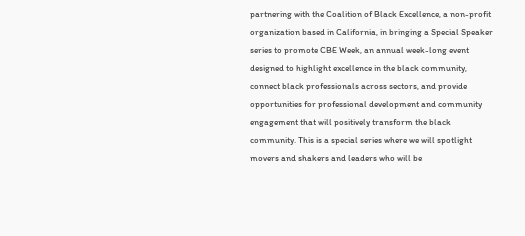partnering with the Coalition of Black Excellence, a non-profit organization based in California, in bringing a Special Speaker series to promote CBE Week, an annual week-long event designed to highlight excellence in the black community, connect black professionals across sectors, and provide opportunities for professional development and community engagement that will positively transform the black community. This is a special series where we will spotlight movers and shakers and leaders who will be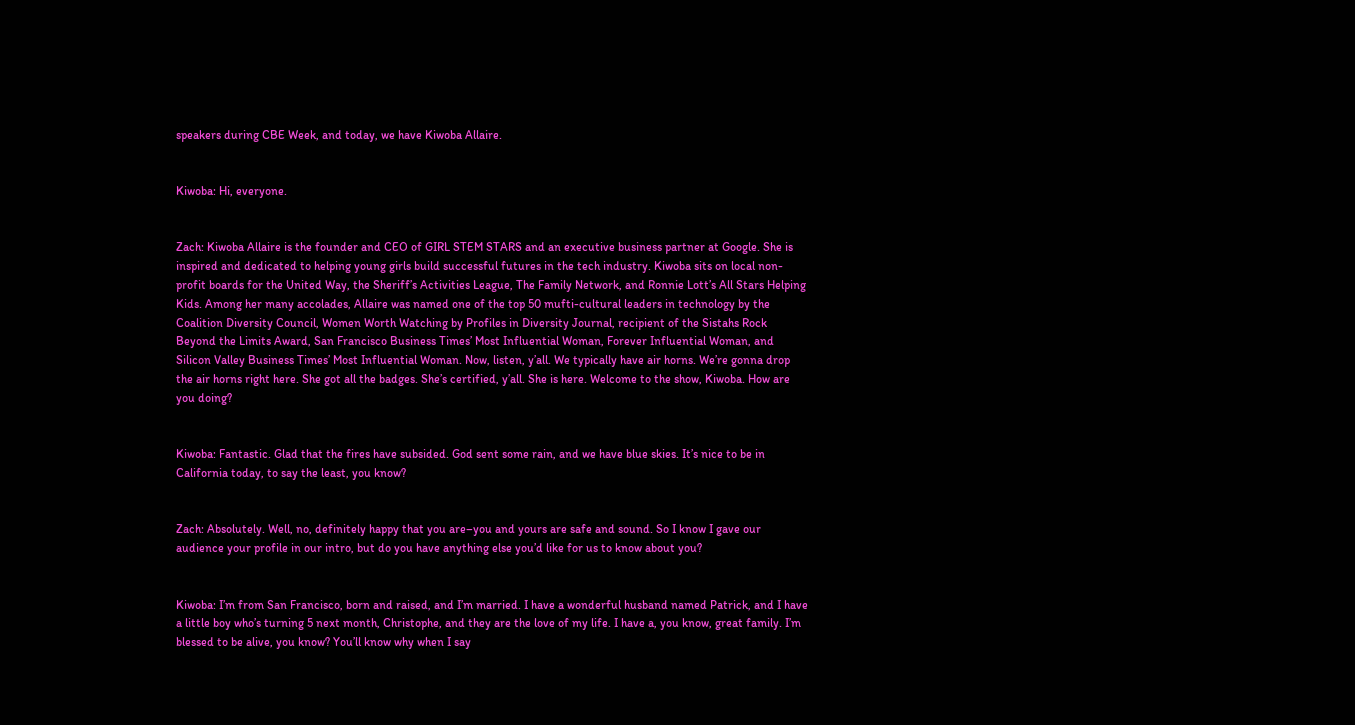speakers during CBE Week, and today, we have Kiwoba Allaire.


Kiwoba: Hi, everyone.


Zach: Kiwoba Allaire is the founder and CEO of GIRL STEM STARS and an executive business partner at Google. She is inspired and dedicated to helping young girls build successful futures in the tech industry. Kiwoba sits on local non-profit boards for the United Way, the Sheriff’s Activities League, The Family Network, and Ronnie Lott’s All Stars Helping Kids. Among her many accolades, Allaire was named one of the top 50 mufti-cultural leaders in technology by the Coalition Diversity Council, Women Worth Watching by Profiles in Diversity Journal, recipient of the Sistahs Rock Beyond the Limits Award, San Francisco Business Times’ Most Influential Woman, Forever Influential Woman, and Silicon Valley Business Times’ Most Influential Woman. Now, listen, y’all. We typically have air horns. We’re gonna drop the air horns right here. She got all the badges. She’s certified, y’all. She is here. Welcome to the show, Kiwoba. How are you doing?


Kiwoba: Fantastic. Glad that the fires have subsided. God sent some rain, and we have blue skies. It’s nice to be in California today, to say the least, you know?


Zach: Absolutely. Well, no, definitely happy that you are–you and yours are safe and sound. So I know I gave our audience your profile in our intro, but do you have anything else you’d like for us to know about you?


Kiwoba: I’m from San Francisco, born and raised, and I’m married. I have a wonderful husband named Patrick, and I have a little boy who’s turning 5 next month, Christophe, and they are the love of my life. I have a, you know, great family. I’m blessed to be alive, you know? You’ll know why when I say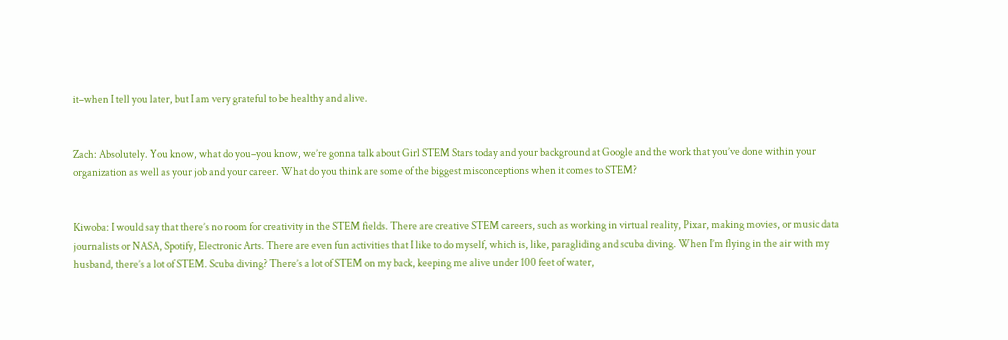it–when I tell you later, but I am very grateful to be healthy and alive.


Zach: Absolutely. You know, what do you–you know, we’re gonna talk about Girl STEM Stars today and your background at Google and the work that you’ve done within your organization as well as your job and your career. What do you think are some of the biggest misconceptions when it comes to STEM?


Kiwoba: I would say that there’s no room for creativity in the STEM fields. There are creative STEM careers, such as working in virtual reality, Pixar, making movies, or music data journalists or NASA, Spotify, Electronic Arts. There are even fun activities that I like to do myself, which is, like, paragliding and scuba diving. When I’m flying in the air with my husband, there’s a lot of STEM. Scuba diving? There’s a lot of STEM on my back, keeping me alive under 100 feet of water,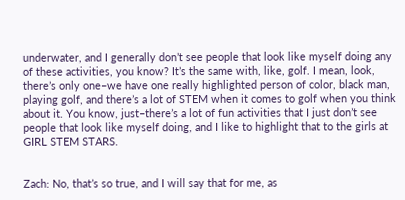underwater, and I generally don’t see people that look like myself doing any of these activities, you know? It’s the same with, like, golf. I mean, look, there’s only one–we have one really highlighted person of color, black man, playing golf, and there’s a lot of STEM when it comes to golf when you think about it. You know, just–there’s a lot of fun activities that I just don’t see people that look like myself doing, and I like to highlight that to the girls at GIRL STEM STARS.


Zach: No, that’s so true, and I will say that for me, as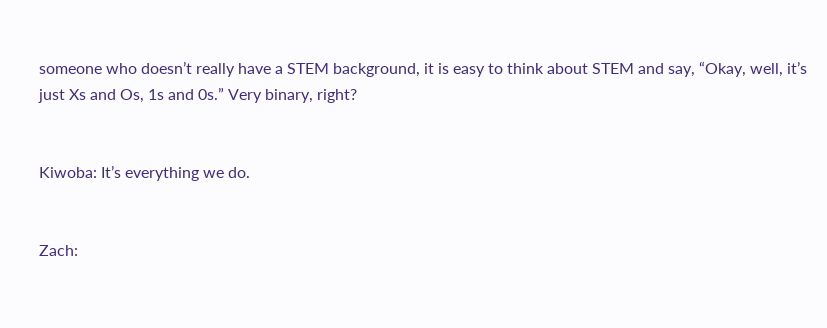someone who doesn’t really have a STEM background, it is easy to think about STEM and say, “Okay, well, it’s just Xs and Os, 1s and 0s.” Very binary, right?


Kiwoba: It’s everything we do.


Zach: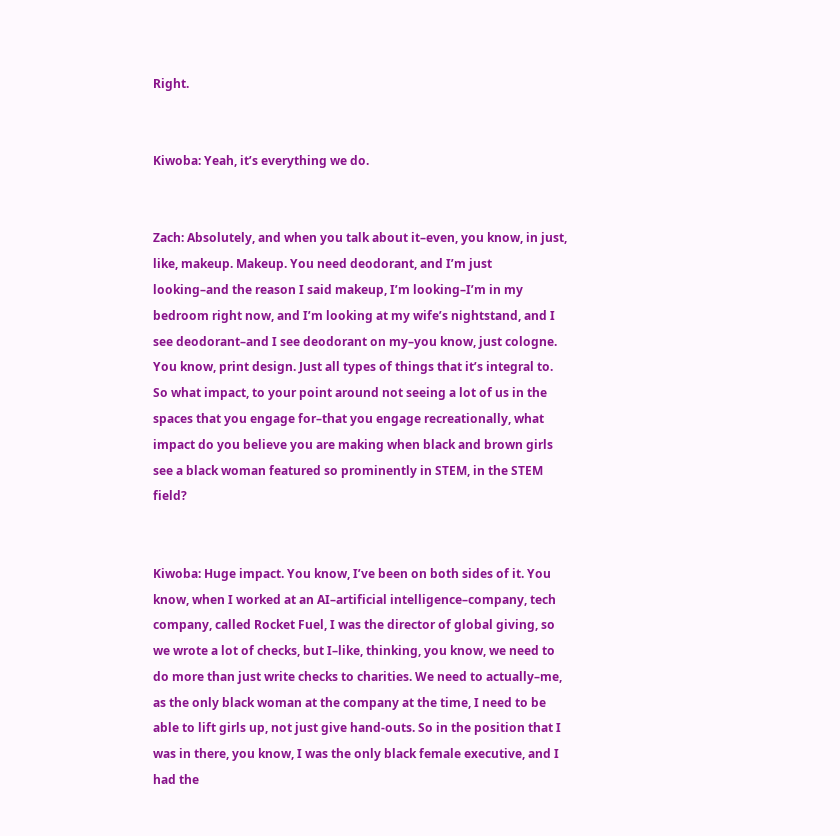Right.


Kiwoba: Yeah, it’s everything we do.


Zach: Absolutely, and when you talk about it–even, you know, in just, like, makeup. Makeup. You need deodorant, and I’m just looking–and the reason I said makeup, I’m looking–I’m in my bedroom right now, and I’m looking at my wife’s nightstand, and I see deodorant–and I see deodorant on my–you know, just cologne. You know, print design. Just all types of things that it’s integral to. So what impact, to your point around not seeing a lot of us in the spaces that you engage for–that you engage recreationally, what impact do you believe you are making when black and brown girls see a black woman featured so prominently in STEM, in the STEM field?


Kiwoba: Huge impact. You know, I’ve been on both sides of it. You know, when I worked at an AI–artificial intelligence–company, tech company, called Rocket Fuel, I was the director of global giving, so we wrote a lot of checks, but I–like, thinking, you know, we need to do more than just write checks to charities. We need to actually–me, as the only black woman at the company at the time, I need to be able to lift girls up, not just give hand-outs. So in the position that I was in there, you know, I was the only black female executive, and I had the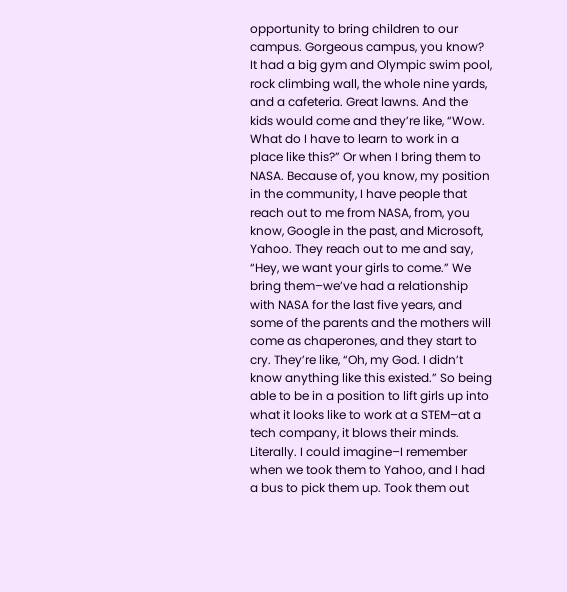opportunity to bring children to our campus. Gorgeous campus, you know? It had a big gym and Olympic swim pool, rock climbing wall, the whole nine yards, and a cafeteria. Great lawns. And the kids would come and they’re like, “Wow. What do I have to learn to work in a place like this?” Or when I bring them to NASA. Because of, you know, my position in the community, I have people that reach out to me from NASA, from, you know, Google in the past, and Microsoft, Yahoo. They reach out to me and say, “Hey, we want your girls to come.” We bring them–we’ve had a relationship with NASA for the last five years, and some of the parents and the mothers will come as chaperones, and they start to cry. They’re like, “Oh, my God. I didn’t know anything like this existed.” So being able to be in a position to lift girls up into what it looks like to work at a STEM–at a tech company, it blows their minds. Literally. I could imagine–I remember when we took them to Yahoo, and I had a bus to pick them up. Took them out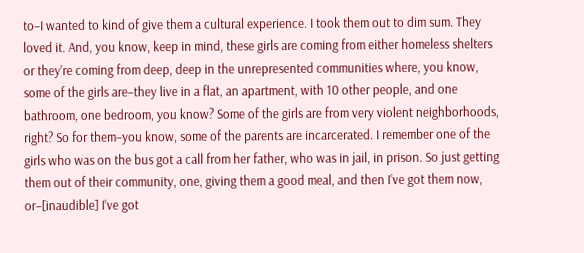to–I wanted to kind of give them a cultural experience. I took them out to dim sum. They loved it. And, you know, keep in mind, these girls are coming from either homeless shelters or they’re coming from deep, deep in the unrepresented communities where, you know, some of the girls are–they live in a flat, an apartment, with 10 other people, and one bathroom, one bedroom, you know? Some of the girls are from very violent neighborhoods, right? So for them–you know, some of the parents are incarcerated. I remember one of the girls who was on the bus got a call from her father, who was in jail, in prison. So just getting them out of their community, one, giving them a good meal, and then I’ve got them now, or–[inaudible] I’ve got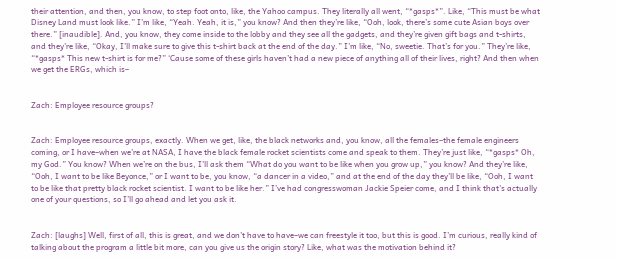their attention, and then, you know, to step foot onto, like, the Yahoo campus. They literally all went, “*gasps*”. Like, “This must be what Disney Land must look like.” I’m like, “Yeah. Yeah, it is,” you know? And then they’re like, “Ooh, look, there’s some cute Asian boys over there.” [inaudible]. And, you know, they come inside to the lobby and they see all the gadgets, and they’re given gift bags and t-shirts, and they’re like, “Okay, I’ll make sure to give this t-shirt back at the end of the day.” I’m like, “No, sweetie. That’s for you.” They’re like, “*gasps* This new t-shirt is for me?” ‘Cause some of these girls haven’t had a new piece of anything all of their lives, right? And then when we get the ERGs, which is–


Zach: Employee resource groups?


Zach: Employee resource groups, exactly. When we get, like, the black networks and, you know, all the females–the female engineers coming, or I have–when we’re at NASA, I have the black female rocket scientists come and speak to them. They’re just like, “*gasps* Oh, my God.” You know? When we’re on the bus, I’ll ask them “What do you want to be like when you grow up,” you know? And they’re like, “Ooh, I want to be like Beyonce,” or I want to be, you know, “a dancer in a video,” and at the end of the day they’ll be like, “Ooh, I want to be like that pretty black rocket scientist. I want to be like her.” I’ve had congresswoman Jackie Speier come, and I think that’s actually one of your questions, so I’ll go ahead and let you ask it.


Zach: [laughs] Well, first of all, this is great, and we don’t have to have–we can freestyle it too, but this is good. I’m curious, really kind of talking about the program a little bit more, can you give us the origin story? Like, what was the motivation behind it?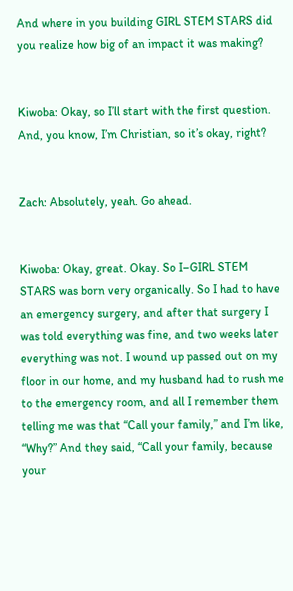And where in you building GIRL STEM STARS did you realize how big of an impact it was making?


Kiwoba: Okay, so I’ll start with the first question. And, you know, I’m Christian, so it’s okay, right?


Zach: Absolutely, yeah. Go ahead.


Kiwoba: Okay, great. Okay. So I–GIRL STEM STARS was born very organically. So I had to have an emergency surgery, and after that surgery I was told everything was fine, and two weeks later everything was not. I wound up passed out on my floor in our home, and my husband had to rush me to the emergency room, and all I remember them telling me was that “Call your family,” and I’m like, “Why?” And they said, “Call your family, because your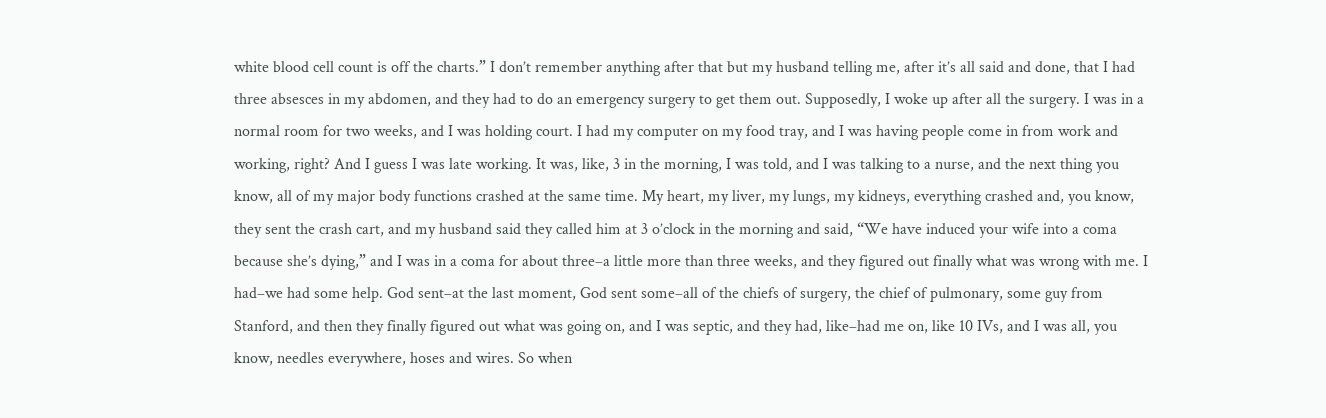white blood cell count is off the charts.” I don’t remember anything after that but my husband telling me, after it’s all said and done, that I had three absesces in my abdomen, and they had to do an emergency surgery to get them out. Supposedly, I woke up after all the surgery. I was in a normal room for two weeks, and I was holding court. I had my computer on my food tray, and I was having people come in from work and working, right? And I guess I was late working. It was, like, 3 in the morning, I was told, and I was talking to a nurse, and the next thing you know, all of my major body functions crashed at the same time. My heart, my liver, my lungs, my kidneys, everything crashed and, you know, they sent the crash cart, and my husband said they called him at 3 o’clock in the morning and said, “We have induced your wife into a coma because she’s dying,” and I was in a coma for about three–a little more than three weeks, and they figured out finally what was wrong with me. I had–we had some help. God sent–at the last moment, God sent some–all of the chiefs of surgery, the chief of pulmonary, some guy from Stanford, and then they finally figured out what was going on, and I was septic, and they had, like–had me on, like 10 IVs, and I was all, you know, needles everywhere, hoses and wires. So when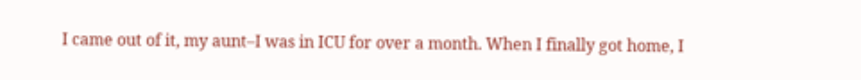I came out of it, my aunt–I was in ICU for over a month. When I finally got home, I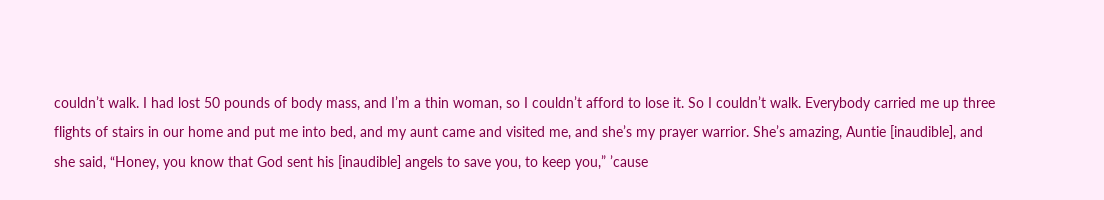couldn’t walk. I had lost 50 pounds of body mass, and I’m a thin woman, so I couldn’t afford to lose it. So I couldn’t walk. Everybody carried me up three flights of stairs in our home and put me into bed, and my aunt came and visited me, and she’s my prayer warrior. She’s amazing, Auntie [inaudible], and she said, “Honey, you know that God sent his [inaudible] angels to save you, to keep you,” ’cause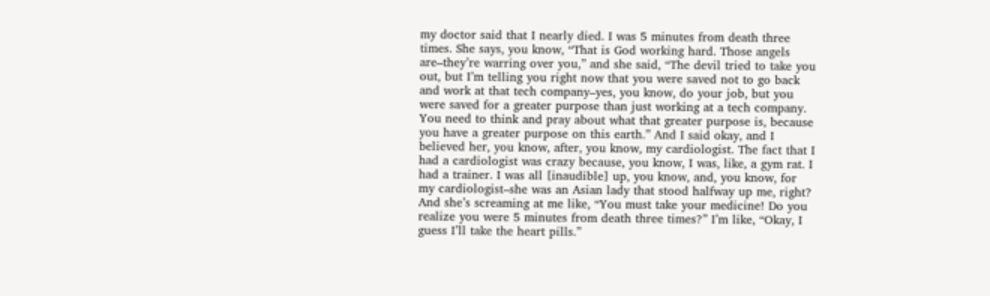my doctor said that I nearly died. I was 5 minutes from death three times. She says, you know, “That is God working hard. Those angels are–they’re warring over you,” and she said, “The devil tried to take you out, but I’m telling you right now that you were saved not to go back and work at that tech company–yes, you know, do your job, but you were saved for a greater purpose than just working at a tech company. You need to think and pray about what that greater purpose is, because you have a greater purpose on this earth.” And I said okay, and I believed her, you know, after, you know, my cardiologist. The fact that I had a cardiologist was crazy because, you know, I was, like, a gym rat. I had a trainer. I was all [inaudible] up, you know, and, you know, for my cardiologist–she was an Asian lady that stood halfway up me, right? And she’s screaming at me like, “You must take your medicine! Do you realize you were 5 minutes from death three times?” I’m like, “Okay, I guess I’ll take the heart pills.”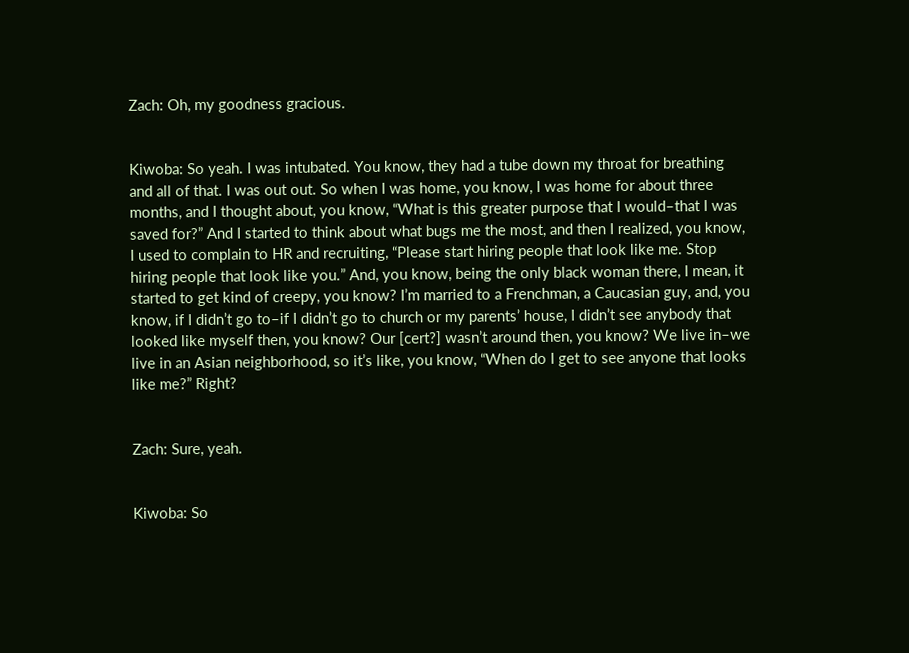Zach: Oh, my goodness gracious.


Kiwoba: So yeah. I was intubated. You know, they had a tube down my throat for breathing and all of that. I was out out. So when I was home, you know, I was home for about three months, and I thought about, you know, “What is this greater purpose that I would–that I was saved for?” And I started to think about what bugs me the most, and then I realized, you know, I used to complain to HR and recruiting, “Please start hiring people that look like me. Stop hiring people that look like you.” And, you know, being the only black woman there, I mean, it started to get kind of creepy, you know? I’m married to a Frenchman, a Caucasian guy, and, you know, if I didn’t go to–if I didn’t go to church or my parents’ house, I didn’t see anybody that looked like myself then, you know? Our [cert?] wasn’t around then, you know? We live in–we live in an Asian neighborhood, so it’s like, you know, “When do I get to see anyone that looks like me?” Right?


Zach: Sure, yeah.


Kiwoba: So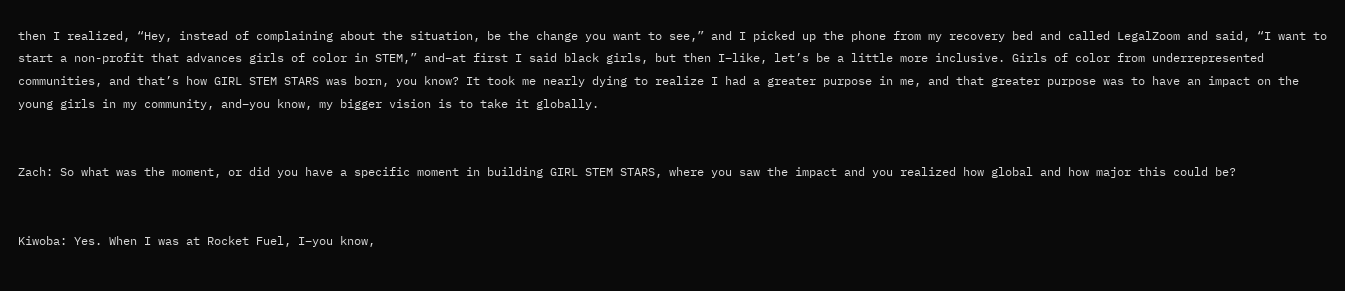then I realized, “Hey, instead of complaining about the situation, be the change you want to see,” and I picked up the phone from my recovery bed and called LegalZoom and said, “I want to start a non-profit that advances girls of color in STEM,” and–at first I said black girls, but then I–like, let’s be a little more inclusive. Girls of color from underrepresented communities, and that’s how GIRL STEM STARS was born, you know? It took me nearly dying to realize I had a greater purpose in me, and that greater purpose was to have an impact on the young girls in my community, and–you know, my bigger vision is to take it globally.


Zach: So what was the moment, or did you have a specific moment in building GIRL STEM STARS, where you saw the impact and you realized how global and how major this could be?


Kiwoba: Yes. When I was at Rocket Fuel, I–you know,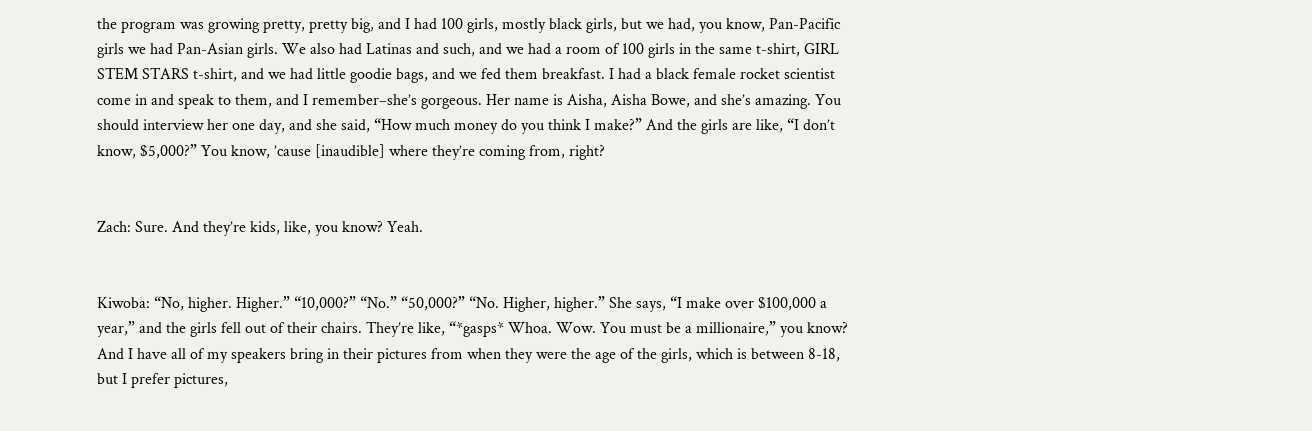the program was growing pretty, pretty big, and I had 100 girls, mostly black girls, but we had, you know, Pan-Pacific girls we had Pan-Asian girls. We also had Latinas and such, and we had a room of 100 girls in the same t-shirt, GIRL STEM STARS t-shirt, and we had little goodie bags, and we fed them breakfast. I had a black female rocket scientist come in and speak to them, and I remember–she’s gorgeous. Her name is Aisha, Aisha Bowe, and she’s amazing. You should interview her one day, and she said, “How much money do you think I make?” And the girls are like, “I don’t know, $5,000?” You know, ’cause [inaudible] where they’re coming from, right?


Zach: Sure. And they’re kids, like, you know? Yeah.


Kiwoba: “No, higher. Higher.” “10,000?” “No.” “50,000?” “No. Higher, higher.” She says, “I make over $100,000 a year,” and the girls fell out of their chairs. They’re like, “*gasps* Whoa. Wow. You must be a millionaire,” you know? And I have all of my speakers bring in their pictures from when they were the age of the girls, which is between 8-18, but I prefer pictures,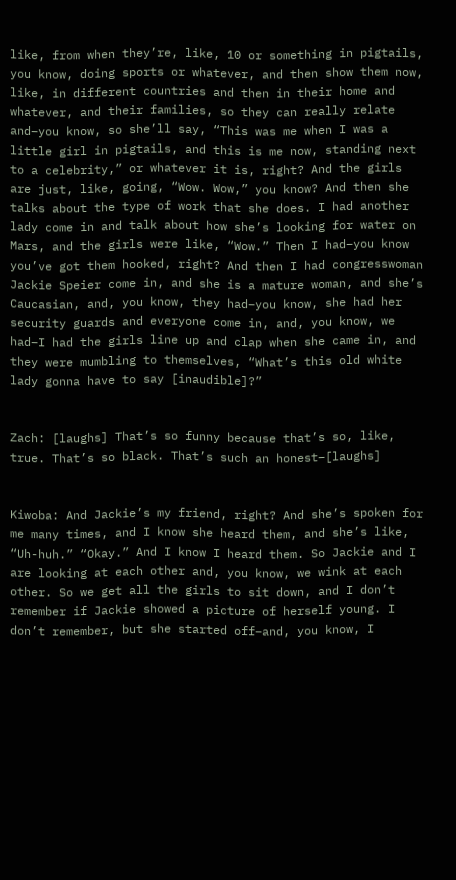like, from when they’re, like, 10 or something in pigtails, you know, doing sports or whatever, and then show them now, like, in different countries and then in their home and whatever, and their families, so they can really relate and–you know, so she’ll say, “This was me when I was a little girl in pigtails, and this is me now, standing next to a celebrity,” or whatever it is, right? And the girls are just, like, going, “Wow. Wow,” you know? And then she talks about the type of work that she does. I had another lady come in and talk about how she’s looking for water on Mars, and the girls were like, “Wow.” Then I had–you know you’ve got them hooked, right? And then I had congresswoman Jackie Speier come in, and she is a mature woman, and she’s Caucasian, and, you know, they had–you know, she had her security guards and everyone come in, and, you know, we had–I had the girls line up and clap when she came in, and they were mumbling to themselves, “What’s this old white lady gonna have to say [inaudible]?”


Zach: [laughs] That’s so funny because that’s so, like, true. That’s so black. That’s such an honest–[laughs]


Kiwoba: And Jackie’s my friend, right? And she’s spoken for me many times, and I know she heard them, and she’s like, “Uh-huh.” “Okay.” And I know I heard them. So Jackie and I are looking at each other and, you know, we wink at each other. So we get all the girls to sit down, and I don’t remember if Jackie showed a picture of herself young. I don’t remember, but she started off–and, you know, I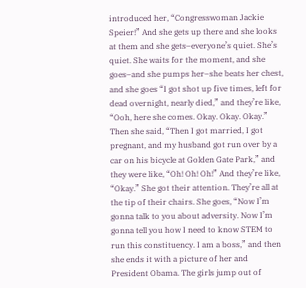introduced her, “Congresswoman Jackie Speier!” And she gets up there and she looks at them and she gets–everyone’s quiet. She’s quiet. She waits for the moment, and she goes–and she pumps her–she beats her chest, and she goes “I got shot up five times, left for dead overnight, nearly died,” and they’re like, “Ooh, here she comes. Okay. Okay. Okay.” Then she said, “Then I got married, I got pregnant, and my husband got run over by a car on his bicycle at Golden Gate Park,” and they were like, “Oh! Oh! Oh!” And they’re like, “Okay.” She got their attention. They’re all at the tip of their chairs. She goes, “Now I’m gonna talk to you about adversity. Now I’m gonna tell you how I need to know STEM to run this constituency. I am a boss,” and then she ends it with a picture of her and President Obama. The girls jump out of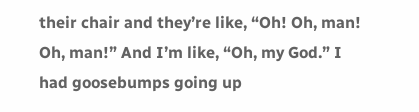their chair and they’re like, “Oh! Oh, man! Oh, man!” And I’m like, “Oh, my God.” I had goosebumps going up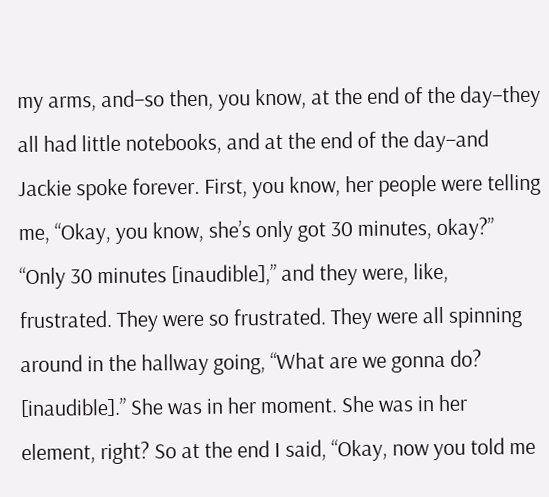my arms, and–so then, you know, at the end of the day–they all had little notebooks, and at the end of the day–and Jackie spoke forever. First, you know, her people were telling me, “Okay, you know, she’s only got 30 minutes, okay?” “Only 30 minutes [inaudible],” and they were, like, frustrated. They were so frustrated. They were all spinning around in the hallway going, “What are we gonna do? [inaudible].” She was in her moment. She was in her element, right? So at the end I said, “Okay, now you told me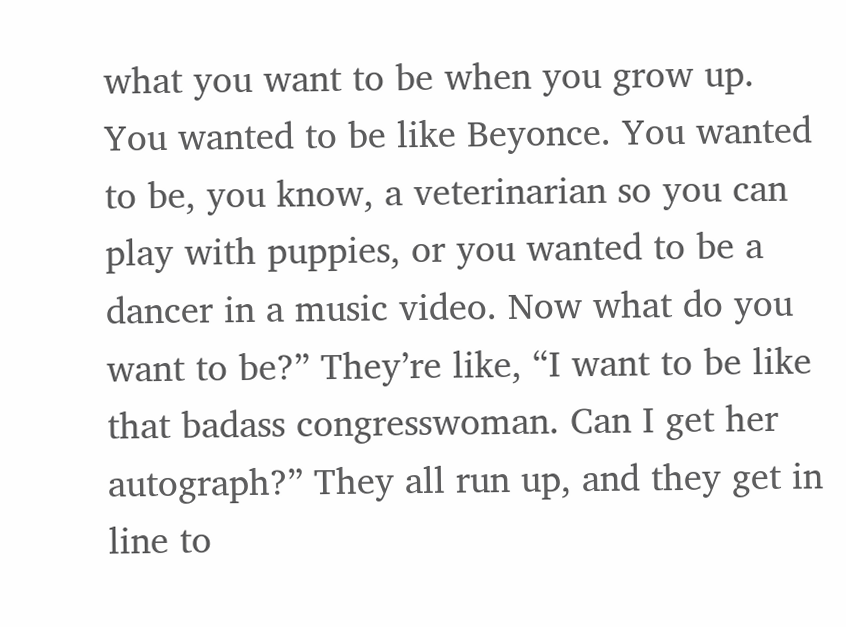what you want to be when you grow up. You wanted to be like Beyonce. You wanted to be, you know, a veterinarian so you can play with puppies, or you wanted to be a dancer in a music video. Now what do you want to be?” They’re like, “I want to be like that badass congresswoman. Can I get her autograph?” They all run up, and they get in line to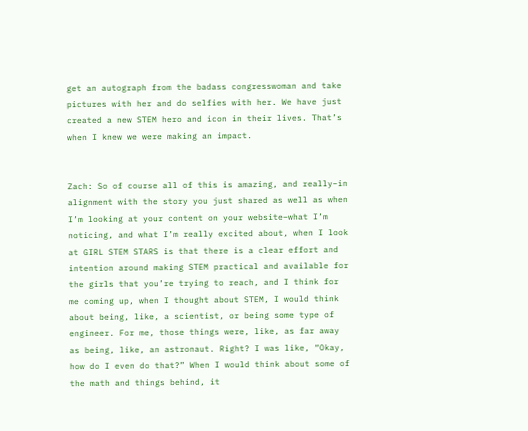get an autograph from the badass congresswoman and take pictures with her and do selfies with her. We have just created a new STEM hero and icon in their lives. That’s when I knew we were making an impact.


Zach: So of course all of this is amazing, and really–in alignment with the story you just shared as well as when I’m looking at your content on your website–what I’m noticing, and what I’m really excited about, when I look at GIRL STEM STARS is that there is a clear effort and intention around making STEM practical and available for the girls that you’re trying to reach, and I think for me coming up, when I thought about STEM, I would think about being, like, a scientist, or being some type of engineer. For me, those things were, like, as far away as being, like, an astronaut. Right? I was like, “Okay, how do I even do that?” When I would think about some of the math and things behind, it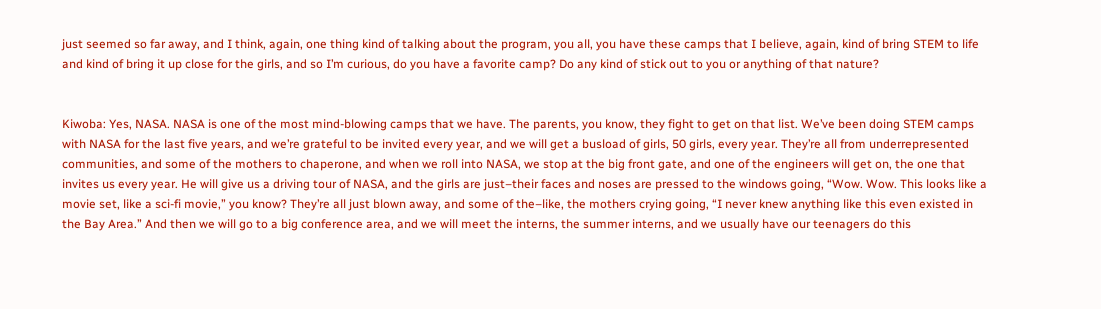just seemed so far away, and I think, again, one thing kind of talking about the program, you all, you have these camps that I believe, again, kind of bring STEM to life and kind of bring it up close for the girls, and so I’m curious, do you have a favorite camp? Do any kind of stick out to you or anything of that nature?


Kiwoba: Yes, NASA. NASA is one of the most mind-blowing camps that we have. The parents, you know, they fight to get on that list. We’ve been doing STEM camps with NASA for the last five years, and we’re grateful to be invited every year, and we will get a busload of girls, 50 girls, every year. They’re all from underrepresented communities, and some of the mothers to chaperone, and when we roll into NASA, we stop at the big front gate, and one of the engineers will get on, the one that invites us every year. He will give us a driving tour of NASA, and the girls are just–their faces and noses are pressed to the windows going, “Wow. Wow. This looks like a movie set, like a sci-fi movie,” you know? They’re all just blown away, and some of the–like, the mothers crying going, “I never knew anything like this even existed in the Bay Area.” And then we will go to a big conference area, and we will meet the interns, the summer interns, and we usually have our teenagers do this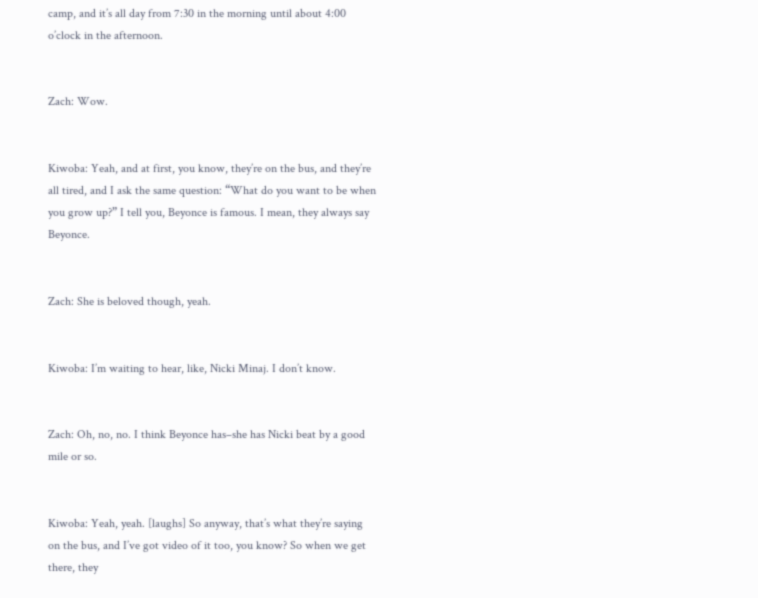camp, and it’s all day from 7:30 in the morning until about 4:00 o’clock in the afternoon.


Zach: Wow.


Kiwoba: Yeah, and at first, you know, they’re on the bus, and they’re all tired, and I ask the same question: “What do you want to be when you grow up?” I tell you, Beyonce is famous. I mean, they always say Beyonce.


Zach: She is beloved though, yeah.


Kiwoba: I’m waiting to hear, like, Nicki Minaj. I don’t know.


Zach: Oh, no, no. I think Beyonce has–she has Nicki beat by a good mile or so.


Kiwoba: Yeah, yeah. [laughs] So anyway, that’s what they’re saying on the bus, and I’ve got video of it too, you know? So when we get there, they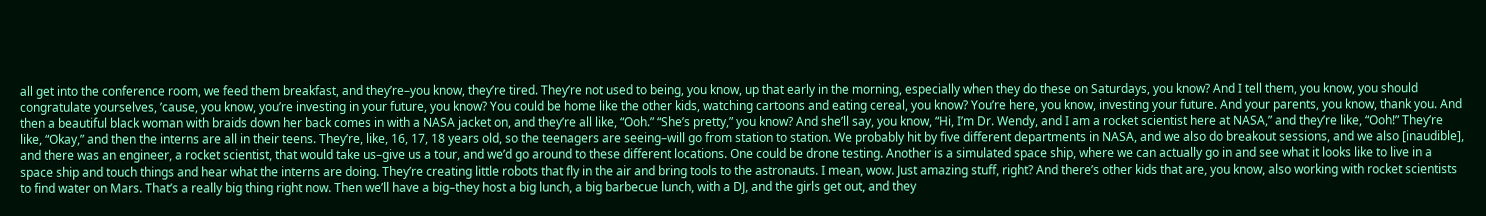all get into the conference room, we feed them breakfast, and they’re–you know, they’re tired. They’re not used to being, you know, up that early in the morning, especially when they do these on Saturdays, you know? And I tell them, you know, you should congratulate yourselves, ’cause, you know, you’re investing in your future, you know? You could be home like the other kids, watching cartoons and eating cereal, you know? You’re here, you know, investing your future. And your parents, you know, thank you. And then a beautiful black woman with braids down her back comes in with a NASA jacket on, and they’re all like, “Ooh.” “She’s pretty,” you know? And she’ll say, you know, “Hi, I’m Dr. Wendy, and I am a rocket scientist here at NASA,” and they’re like, “Ooh!” They’re like, “Okay,” and then the interns are all in their teens. They’re, like, 16, 17, 18 years old, so the teenagers are seeing–will go from station to station. We probably hit by five different departments in NASA, and we also do breakout sessions, and we also [inaudible], and there was an engineer, a rocket scientist, that would take us–give us a tour, and we’d go around to these different locations. One could be drone testing. Another is a simulated space ship, where we can actually go in and see what it looks like to live in a space ship and touch things and hear what the interns are doing. They’re creating little robots that fly in the air and bring tools to the astronauts. I mean, wow. Just amazing stuff, right? And there’s other kids that are, you know, also working with rocket scientists to find water on Mars. That’s a really big thing right now. Then we’ll have a big–they host a big lunch, a big barbecue lunch, with a DJ, and the girls get out, and they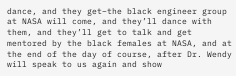dance, and they get–the black engineer group at NASA will come, and they’ll dance with them, and they’ll get to talk and get mentored by the black females at NASA, and at the end of the day of course, after Dr. Wendy will speak to us again and show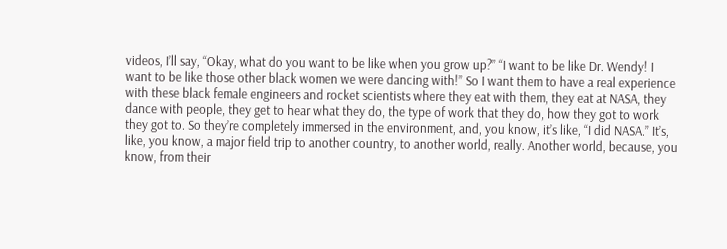videos, I’ll say, “Okay, what do you want to be like when you grow up?” “I want to be like Dr. Wendy! I want to be like those other black women we were dancing with!” So I want them to have a real experience with these black female engineers and rocket scientists where they eat with them, they eat at NASA, they dance with people, they get to hear what they do, the type of work that they do, how they got to work they got to. So they’re completely immersed in the environment, and, you know, it’s like, “I did NASA.” It’s, like, you know, a major field trip to another country, to another world, really. Another world, because, you know, from their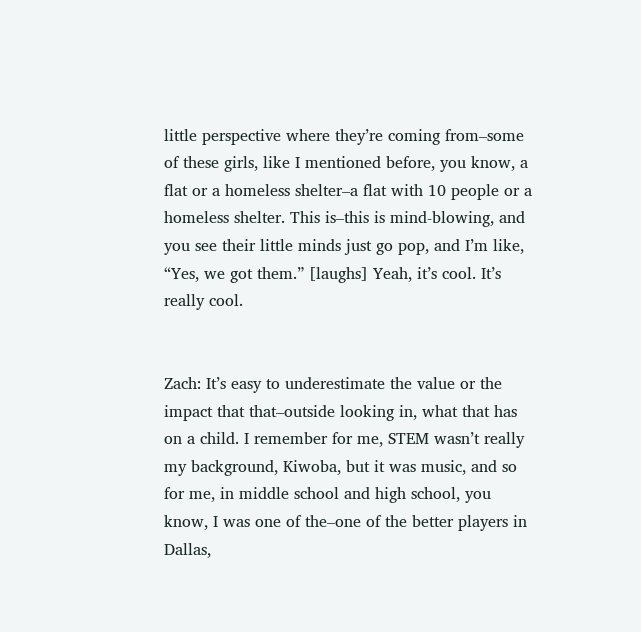little perspective where they’re coming from–some of these girls, like I mentioned before, you know, a flat or a homeless shelter–a flat with 10 people or a homeless shelter. This is–this is mind-blowing, and you see their little minds just go pop, and I’m like, “Yes, we got them.” [laughs] Yeah, it’s cool. It’s really cool.


Zach: It’s easy to underestimate the value or the impact that that–outside looking in, what that has on a child. I remember for me, STEM wasn’t really my background, Kiwoba, but it was music, and so for me, in middle school and high school, you know, I was one of the–one of the better players in Dallas,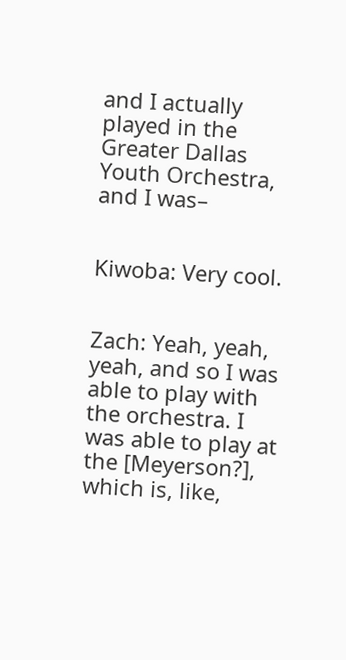and I actually played in the Greater Dallas Youth Orchestra, and I was–


Kiwoba: Very cool.


Zach: Yeah, yeah, yeah, and so I was able to play with the orchestra. I was able to play at the [Meyerson?], which is, like,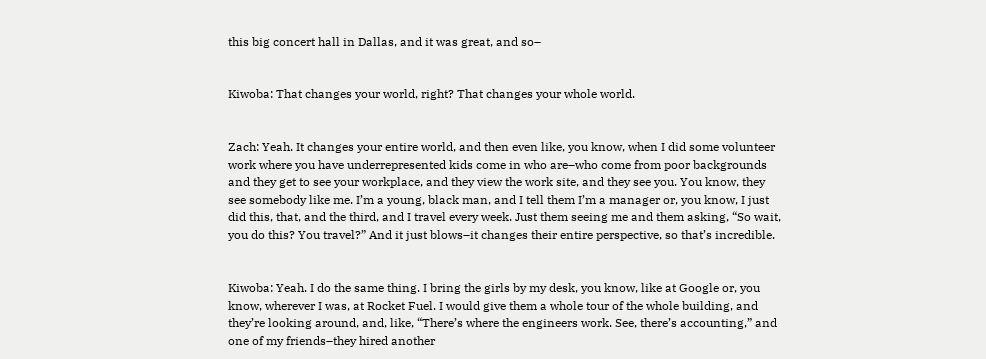this big concert hall in Dallas, and it was great, and so–


Kiwoba: That changes your world, right? That changes your whole world.


Zach: Yeah. It changes your entire world, and then even like, you know, when I did some volunteer work where you have underrepresented kids come in who are–who come from poor backgrounds and they get to see your workplace, and they view the work site, and they see you. You know, they see somebody like me. I’m a young, black man, and I tell them I’m a manager or, you know, I just did this, that, and the third, and I travel every week. Just them seeing me and them asking, “So wait, you do this? You travel?” And it just blows–it changes their entire perspective, so that’s incredible.


Kiwoba: Yeah. I do the same thing. I bring the girls by my desk, you know, like at Google or, you know, wherever I was, at Rocket Fuel. I would give them a whole tour of the whole building, and they’re looking around, and, like, “There’s where the engineers work. See, there’s accounting,” and one of my friends–they hired another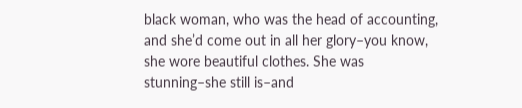black woman, who was the head of accounting, and she’d come out in all her glory–you know, she wore beautiful clothes. She was stunning–she still is–and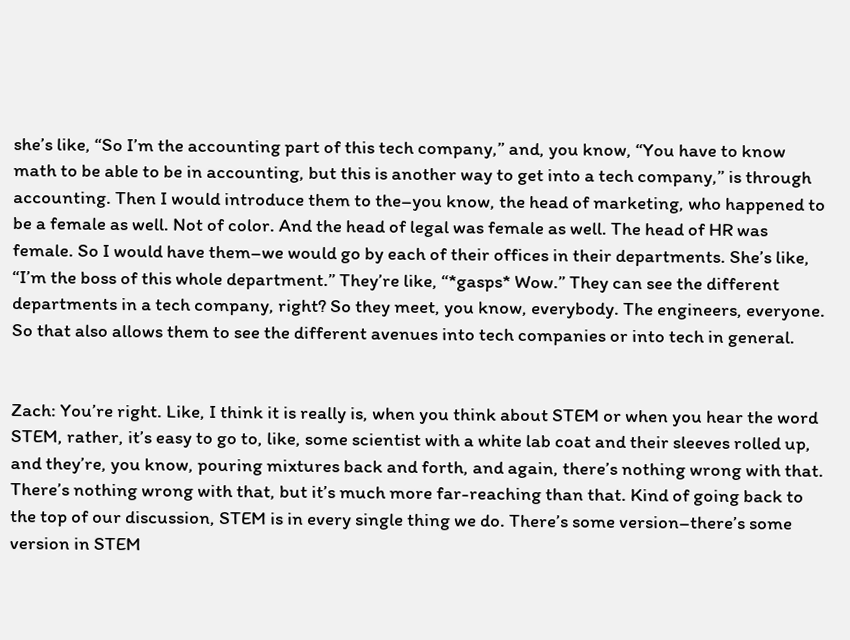she’s like, “So I’m the accounting part of this tech company,” and, you know, “You have to know math to be able to be in accounting, but this is another way to get into a tech company,” is through accounting. Then I would introduce them to the–you know, the head of marketing, who happened to be a female as well. Not of color. And the head of legal was female as well. The head of HR was female. So I would have them–we would go by each of their offices in their departments. She’s like, “I’m the boss of this whole department.” They’re like, “*gasps* Wow.” They can see the different departments in a tech company, right? So they meet, you know, everybody. The engineers, everyone. So that also allows them to see the different avenues into tech companies or into tech in general.


Zach: You’re right. Like, I think it is really is, when you think about STEM or when you hear the word STEM, rather, it’s easy to go to, like, some scientist with a white lab coat and their sleeves rolled up, and they’re, you know, pouring mixtures back and forth, and again, there’s nothing wrong with that. There’s nothing wrong with that, but it’s much more far-reaching than that. Kind of going back to the top of our discussion, STEM is in every single thing we do. There’s some version–there’s some version in STEM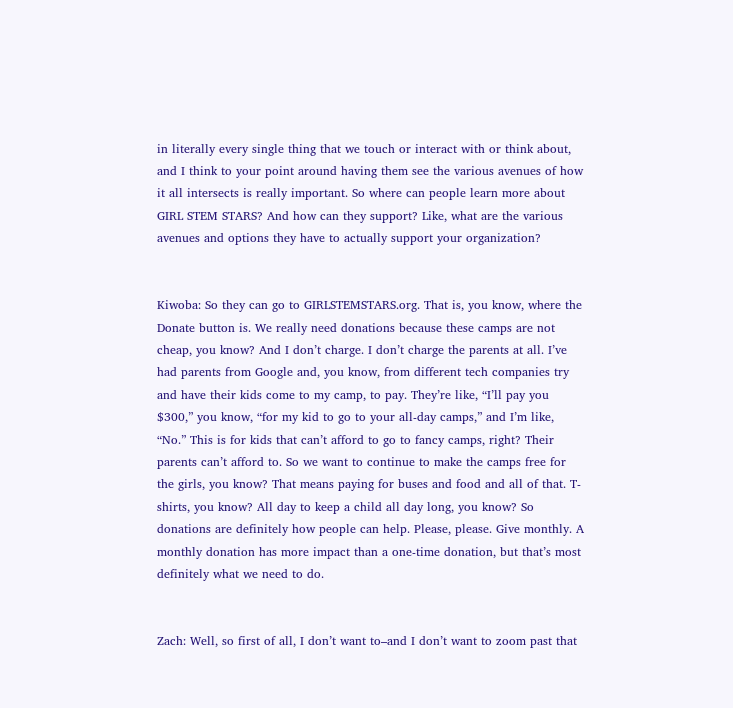in literally every single thing that we touch or interact with or think about, and I think to your point around having them see the various avenues of how it all intersects is really important. So where can people learn more about GIRL STEM STARS? And how can they support? Like, what are the various avenues and options they have to actually support your organization?


Kiwoba: So they can go to GIRLSTEMSTARS.org. That is, you know, where the Donate button is. We really need donations because these camps are not cheap, you know? And I don’t charge. I don’t charge the parents at all. I’ve had parents from Google and, you know, from different tech companies try and have their kids come to my camp, to pay. They’re like, “I’ll pay you $300,” you know, “for my kid to go to your all-day camps,” and I’m like, “No.” This is for kids that can’t afford to go to fancy camps, right? Their parents can’t afford to. So we want to continue to make the camps free for the girls, you know? That means paying for buses and food and all of that. T-shirts, you know? All day to keep a child all day long, you know? So donations are definitely how people can help. Please, please. Give monthly. A monthly donation has more impact than a one-time donation, but that’s most definitely what we need to do.


Zach: Well, so first of all, I don’t want to–and I don’t want to zoom past that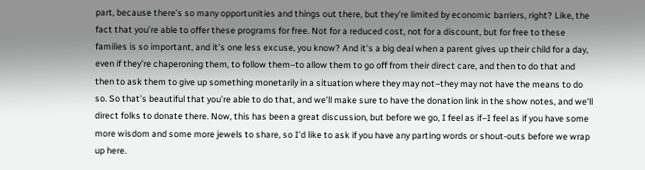part, because there’s so many opportunities and things out there, but they’re limited by economic barriers, right? Like, the fact that you’re able to offer these programs for free. Not for a reduced cost, not for a discount, but for free to these families is so important, and it’s one less excuse, you know? And it’s a big deal when a parent gives up their child for a day, even if they’re chaperoning them, to follow them–to allow them to go off from their direct care, and then to do that and then to ask them to give up something monetarily in a situation where they may not–they may not have the means to do so. So that’s beautiful that you’re able to do that, and we’ll make sure to have the donation link in the show notes, and we’ll direct folks to donate there. Now, this has been a great discussion, but before we go, I feel as if–I feel as if you have some more wisdom and some more jewels to share, so I’d like to ask if you have any parting words or shout-outs before we wrap up here.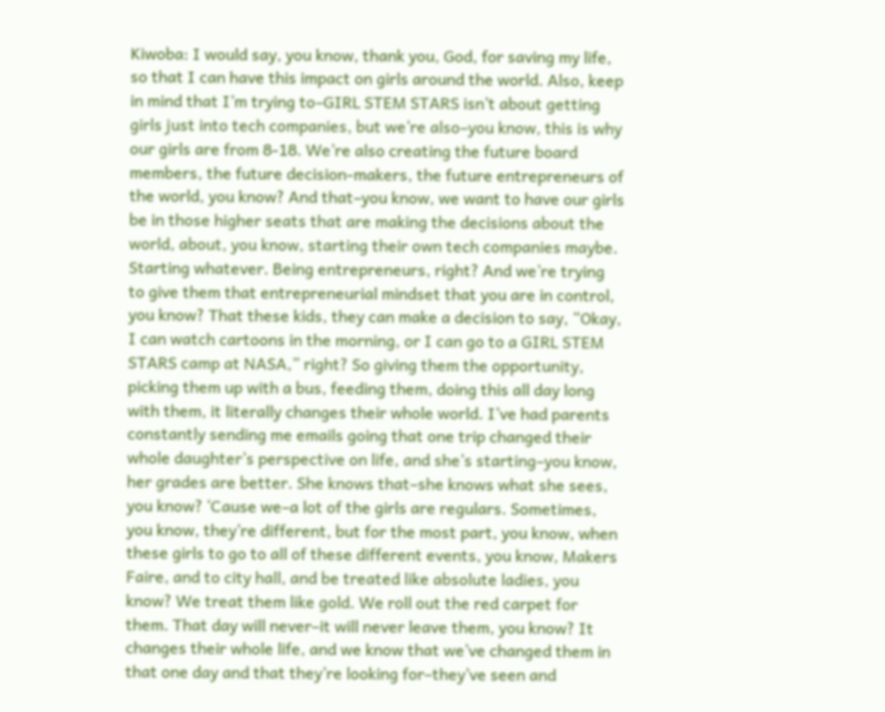Kiwoba: I would say, you know, thank you, God, for saving my life, so that I can have this impact on girls around the world. Also, keep in mind that I’m trying to–GIRL STEM STARS isn’t about getting girls just into tech companies, but we’re also–you know, this is why our girls are from 8-18. We’re also creating the future board members, the future decision-makers, the future entrepreneurs of the world, you know? And that–you know, we want to have our girls be in those higher seats that are making the decisions about the world, about, you know, starting their own tech companies maybe. Starting whatever. Being entrepreneurs, right? And we’re trying to give them that entrepreneurial mindset that you are in control, you know? That these kids, they can make a decision to say, “Okay, I can watch cartoons in the morning, or I can go to a GIRL STEM STARS camp at NASA,” right? So giving them the opportunity, picking them up with a bus, feeding them, doing this all day long with them, it literally changes their whole world. I’ve had parents constantly sending me emails going that one trip changed their whole daughter’s perspective on life, and she’s starting–you know, her grades are better. She knows that–she knows what she sees, you know? ‘Cause we–a lot of the girls are regulars. Sometimes, you know, they’re different, but for the most part, you know, when these girls to go to all of these different events, you know, Makers Faire, and to city hall, and be treated like absolute ladies, you know? We treat them like gold. We roll out the red carpet for them. That day will never–it will never leave them, you know? It changes their whole life, and we know that we’ve changed them in that one day and that they’re looking for–they’ve seen and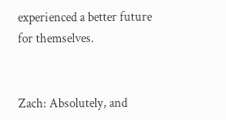experienced a better future for themselves.


Zach: Absolutely, and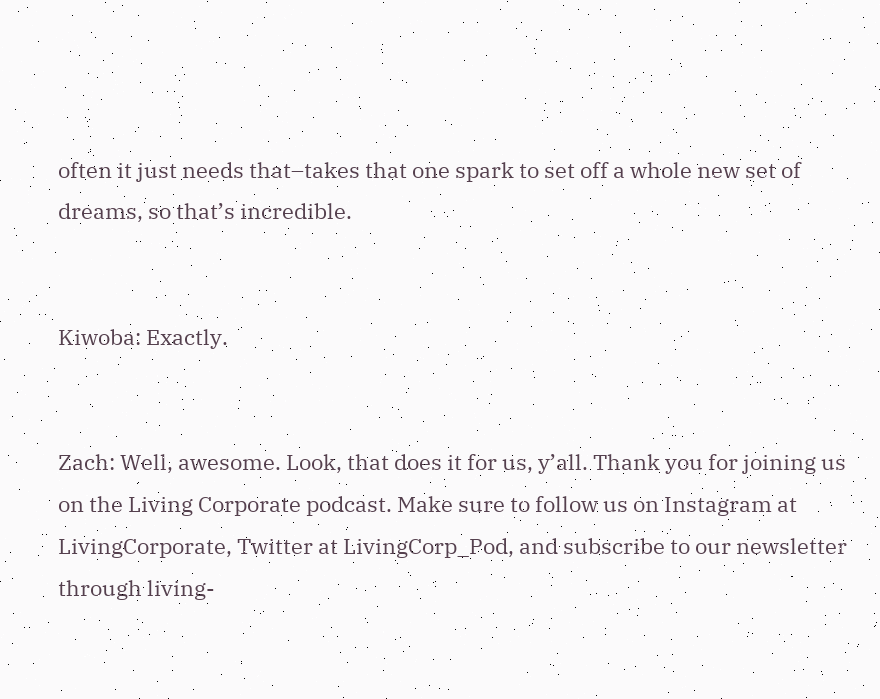often it just needs that–takes that one spark to set off a whole new set of dreams, so that’s incredible.


Kiwoba: Exactly.


Zach: Well, awesome. Look, that does it for us, y’all. Thank you for joining us on the Living Corporate podcast. Make sure to follow us on Instagram at LivingCorporate, Twitter at LivingCorp_Pod, and subscribe to our newsletter through living-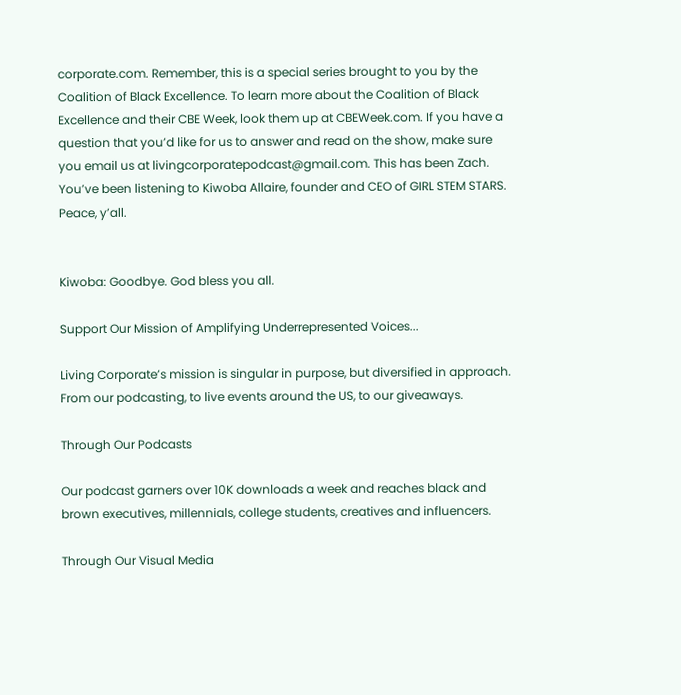corporate.com. Remember, this is a special series brought to you by the Coalition of Black Excellence. To learn more about the Coalition of Black Excellence and their CBE Week, look them up at CBEWeek.com. If you have a question that you’d like for us to answer and read on the show, make sure you email us at livingcorporatepodcast@gmail.com. This has been Zach. You’ve been listening to Kiwoba Allaire, founder and CEO of GIRL STEM STARS. Peace, y’all.


Kiwoba: Goodbye. God bless you all.

Support Our Mission of Amplifying Underrepresented Voices...

Living Corporate’s mission is singular in purpose, but diversified in approach. From our podcasting, to live events around the US, to our giveaways.

Through Our Podcasts

Our podcast garners over 10K downloads a week and reaches black and brown executives, millennials, college students, creatives and influencers.

Through Our Visual Media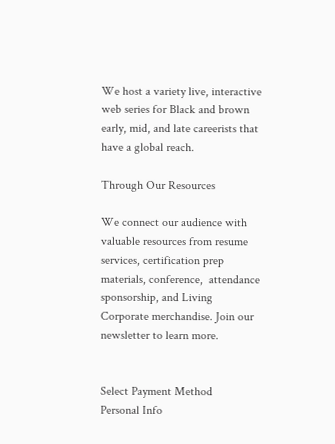We host a variety live, interactive web series for Black and brown early, mid, and late careerists that have a global reach.

Through Our Resources

We connect our audience with valuable resources from resume services, certification prep materials, conference,  attendance sponsorship, and Living Corporate merchandise. Join our newsletter to learn more.


Select Payment Method
Personal Info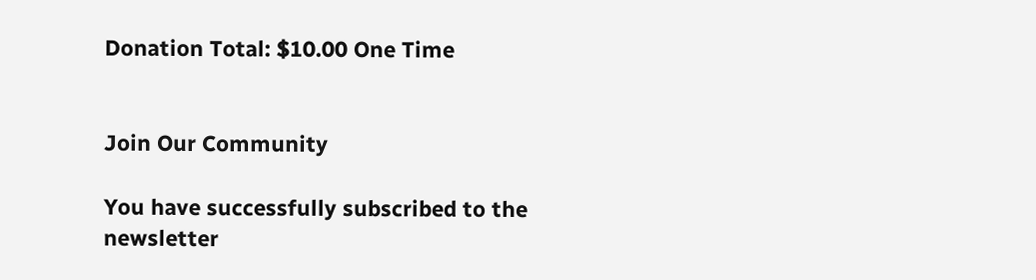Donation Total: $10.00 One Time


Join Our Community

You have successfully subscribed to the newsletter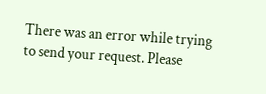There was an error while trying to send your request. Please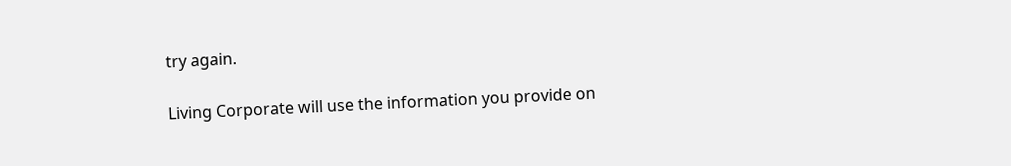try again.

Living Corporate will use the information you provide on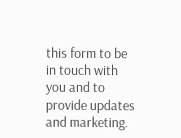this form to be in touch with you and to provide updates and marketing.